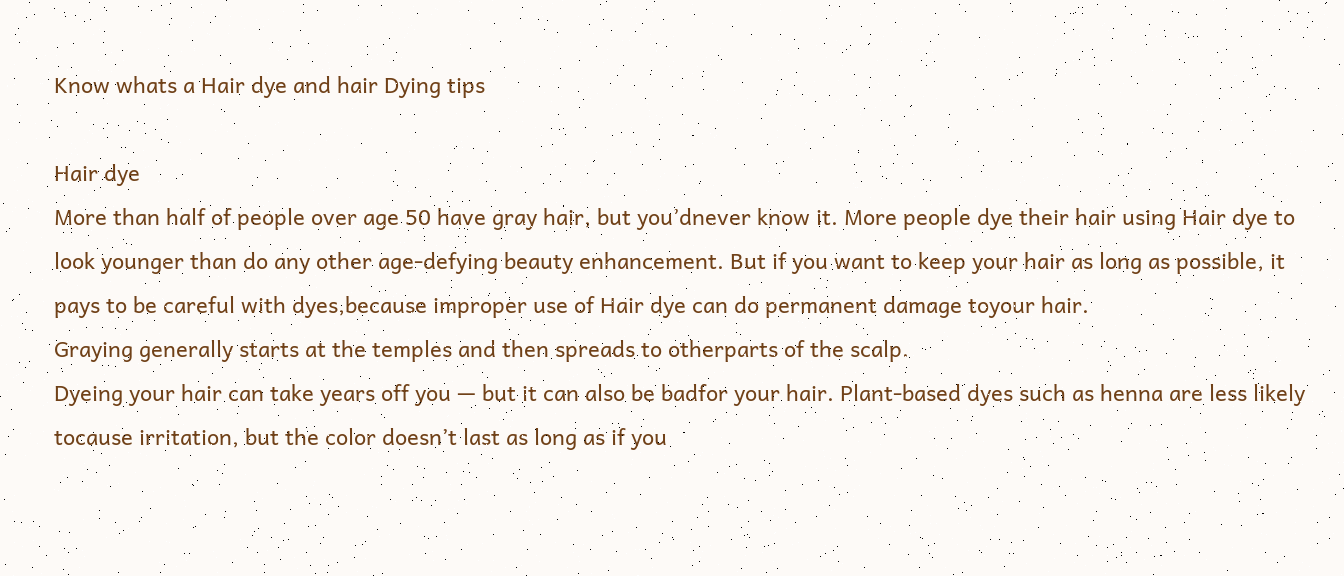Know whats a Hair dye and hair Dying tips

Hair dye
More than half of people over age 50 have gray hair, but you’dnever know it. More people dye their hair using Hair dye to look younger than do any other age-defying beauty enhancement. But if you want to keep your hair as long as possible, it pays to be careful with dyes,because improper use of Hair dye can do permanent damage toyour hair.
Graying generally starts at the temples and then spreads to otherparts of the scalp.
Dyeing your hair can take years off you — but it can also be badfor your hair. Plant-based dyes such as henna are less likely tocause irritation, but the color doesn’t last as long as if you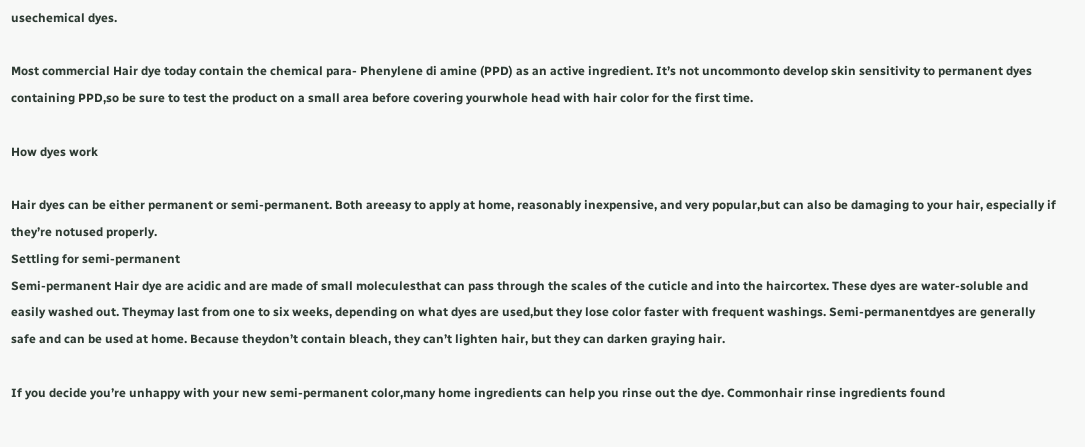usechemical dyes.

Most commercial Hair dye today contain the chemical para- Phenylene di amine (PPD) as an active ingredient. It’s not uncommonto develop skin sensitivity to permanent dyes containing PPD,so be sure to test the product on a small area before covering yourwhole head with hair color for the first time.

How dyes work

Hair dyes can be either permanent or semi-permanent. Both areeasy to apply at home, reasonably inexpensive, and very popular,but can also be damaging to your hair, especially if they’re notused properly.
Settling for semi-permanent
Semi-permanent Hair dye are acidic and are made of small moleculesthat can pass through the scales of the cuticle and into the haircortex. These dyes are water-soluble and easily washed out. Theymay last from one to six weeks, depending on what dyes are used,but they lose color faster with frequent washings. Semi-permanentdyes are generally safe and can be used at home. Because theydon’t contain bleach, they can’t lighten hair, but they can darken graying hair.

If you decide you’re unhappy with your new semi-permanent color,many home ingredients can help you rinse out the dye. Commonhair rinse ingredients found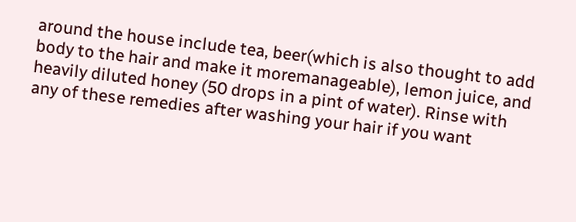around the house include tea, beer(which is also thought to add body to the hair and make it moremanageable), lemon juice, and heavily diluted honey (50 drops in a pint of water). Rinse with any of these remedies after washing your hair if you want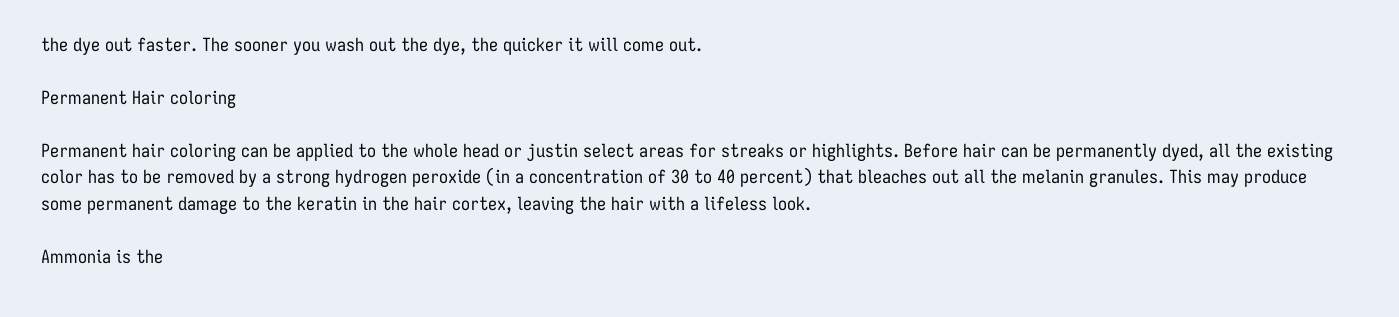the dye out faster. The sooner you wash out the dye, the quicker it will come out.

Permanent Hair coloring

Permanent hair coloring can be applied to the whole head or justin select areas for streaks or highlights. Before hair can be permanently dyed, all the existing color has to be removed by a strong hydrogen peroxide (in a concentration of 30 to 40 percent) that bleaches out all the melanin granules. This may produce some permanent damage to the keratin in the hair cortex, leaving the hair with a lifeless look.

Ammonia is the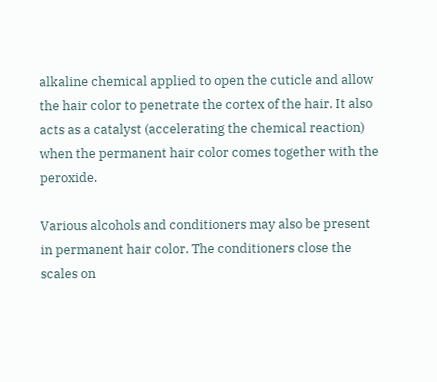alkaline chemical applied to open the cuticle and allow the hair color to penetrate the cortex of the hair. It also acts as a catalyst (accelerating the chemical reaction) when the permanent hair color comes together with the peroxide.

Various alcohols and conditioners may also be present in permanent hair color. The conditioners close the scales on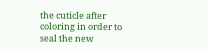the cuticle after coloring in order to seal the new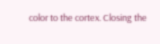color to the cortex. Closing the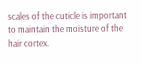scales of the cuticle is important to maintain the moisture of the hair cortex.